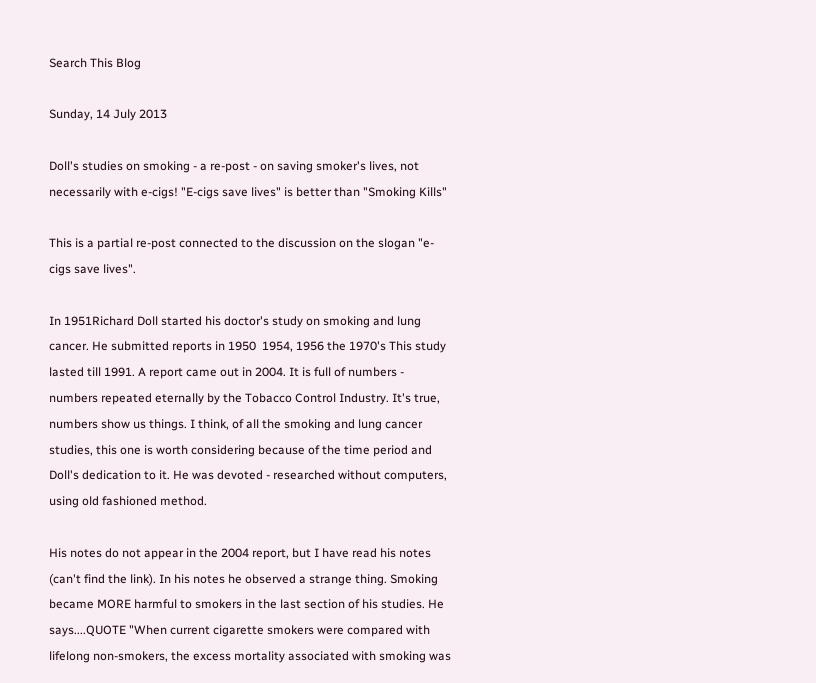Search This Blog

Sunday, 14 July 2013

Doll's studies on smoking - a re-post - on saving smoker's lives, not necessarily with e-cigs! "E-cigs save lives" is better than "Smoking Kills"

This is a partial re-post connected to the discussion on the slogan "e-cigs save lives".

In 1951Richard Doll started his doctor's study on smoking and lung cancer. He submitted reports in 1950  1954, 1956 the 1970's This study lasted till 1991. A report came out in 2004. It is full of numbers - numbers repeated eternally by the Tobacco Control Industry. It's true, numbers show us things. I think, of all the smoking and lung cancer studies, this one is worth considering because of the time period and Doll's dedication to it. He was devoted - researched without computers, using old fashioned method.

His notes do not appear in the 2004 report, but I have read his notes (can't find the link). In his notes he observed a strange thing. Smoking became MORE harmful to smokers in the last section of his studies. He says....QUOTE "When current cigarette smokers were compared with lifelong non-smokers, the excess mortality associated with smoking was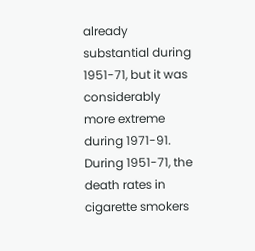already substantial during 1951-71, but it was considerably more extreme during 1971-91. During 1951-71, the death rates in cigarette smokers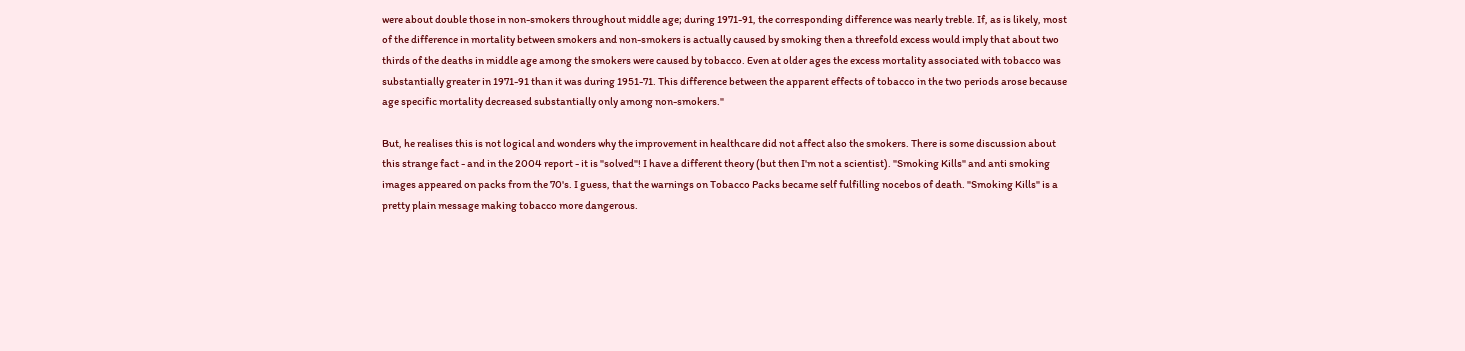were about double those in non-smokers throughout middle age; during 1971-91, the corresponding difference was nearly treble. If, as is likely, most of the difference in mortality between smokers and non-smokers is actually caused by smoking then a threefold excess would imply that about two thirds of the deaths in middle age among the smokers were caused by tobacco. Even at older ages the excess mortality associated with tobacco was substantially greater in 1971-91 than it was during 1951-71. This difference between the apparent effects of tobacco in the two periods arose because age specific mortality decreased substantially only among non-smokers."

But, he realises this is not logical and wonders why the improvement in healthcare did not affect also the smokers. There is some discussion about this strange fact - and in the 2004 report - it is "solved"! I have a different theory (but then I'm not a scientist). "Smoking Kills" and anti smoking images appeared on packs from the 70's. I guess, that the warnings on Tobacco Packs became self fulfilling nocebos of death. "Smoking Kills" is a pretty plain message making tobacco more dangerous.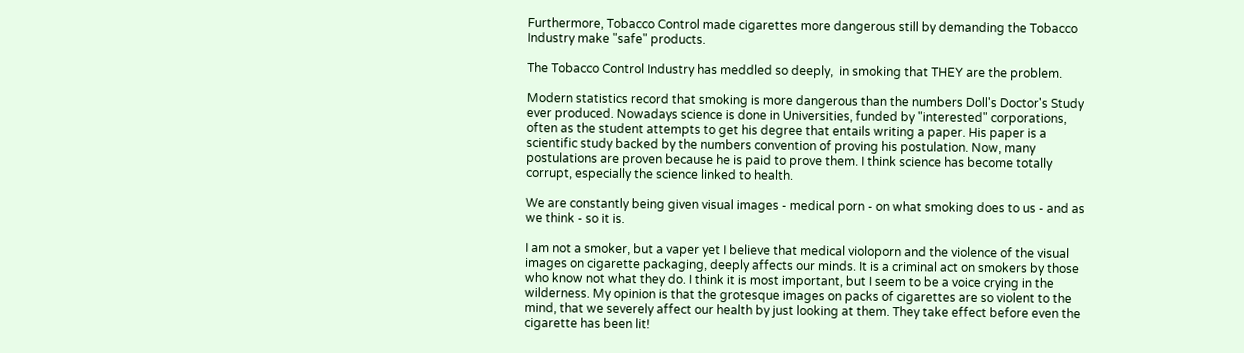Furthermore, Tobacco Control made cigarettes more dangerous still by demanding the Tobacco Industry make "safe" products.

The Tobacco Control Industry has meddled so deeply,  in smoking that THEY are the problem.

Modern statistics record that smoking is more dangerous than the numbers Doll's Doctor's Study ever produced. Nowadays science is done in Universities, funded by "interested" corporations, often as the student attempts to get his degree that entails writing a paper. His paper is a scientific study backed by the numbers convention of proving his postulation. Now, many postulations are proven because he is paid to prove them. I think science has become totally corrupt, especially the science linked to health.

We are constantly being given visual images - medical porn - on what smoking does to us - and as we think - so it is.

I am not a smoker, but a vaper yet I believe that medical violoporn and the violence of the visual images on cigarette packaging, deeply affects our minds. It is a criminal act on smokers by those who know not what they do. I think it is most important, but I seem to be a voice crying in the wilderness. My opinion is that the grotesque images on packs of cigarettes are so violent to the mind, that we severely affect our health by just looking at them. They take effect before even the cigarette has been lit!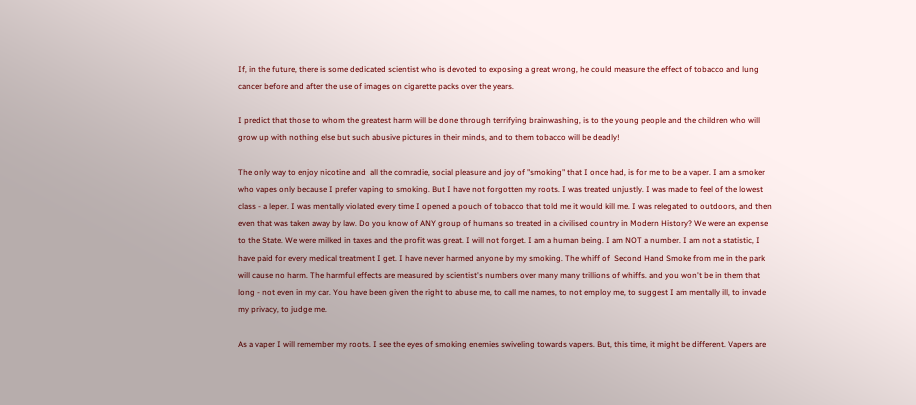If, in the future, there is some dedicated scientist who is devoted to exposing a great wrong, he could measure the effect of tobacco and lung cancer before and after the use of images on cigarette packs over the years.

I predict that those to whom the greatest harm will be done through terrifying brainwashing, is to the young people and the children who will grow up with nothing else but such abusive pictures in their minds, and to them tobacco will be deadly!

The only way to enjoy nicotine and  all the comradie, social pleasure and joy of "smoking" that I once had, is for me to be a vaper. I am a smoker who vapes only because I prefer vaping to smoking. But I have not forgotten my roots. I was treated unjustly. I was made to feel of the lowest class - a leper. I was mentally violated every time I opened a pouch of tobacco that told me it would kill me. I was relegated to outdoors, and then even that was taken away by law. Do you know of ANY group of humans so treated in a civilised country in Modern History? We were an expense to the State. We were milked in taxes and the profit was great. I will not forget. I am a human being. I am NOT a number. I am not a statistic, I have paid for every medical treatment I get. I have never harmed anyone by my smoking. The whiff of  Second Hand Smoke from me in the park will cause no harm. The harmful effects are measured by scientist's numbers over many many trillions of whiffs. and you won't be in them that long - not even in my car. You have been given the right to abuse me, to call me names, to not employ me, to suggest I am mentally ill, to invade my privacy, to judge me.

As a vaper I will remember my roots. I see the eyes of smoking enemies swiveling towards vapers. But, this time, it might be different. Vapers are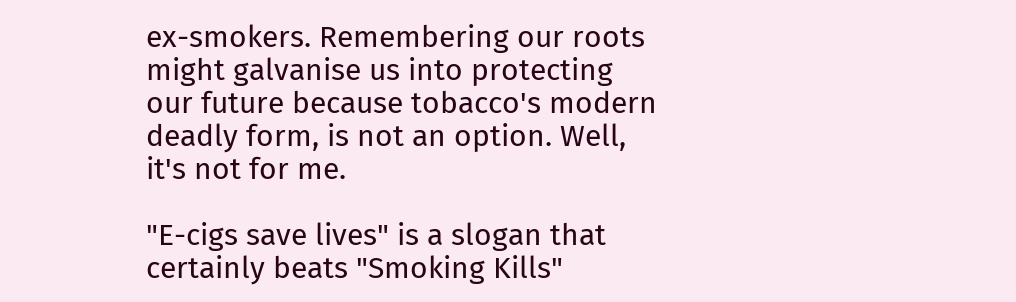ex-smokers. Remembering our roots might galvanise us into protecting our future because tobacco's modern deadly form, is not an option. Well, it's not for me.

"E-cigs save lives" is a slogan that certainly beats "Smoking Kills"